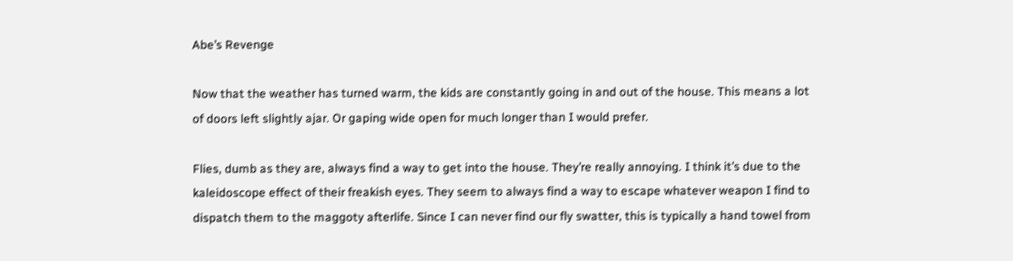Abe’s Revenge

Now that the weather has turned warm, the kids are constantly going in and out of the house. This means a lot of doors left slightly ajar. Or gaping wide open for much longer than I would prefer.

Flies, dumb as they are, always find a way to get into the house. They’re really annoying. I think it’s due to the kaleidoscope effect of their freakish eyes. They seem to always find a way to escape whatever weapon I find to dispatch them to the maggoty afterlife. Since I can never find our fly swatter, this is typically a hand towel from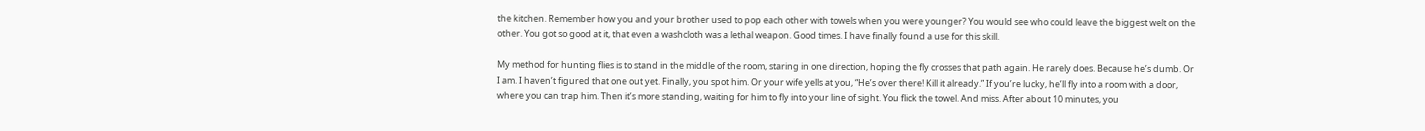the kitchen. Remember how you and your brother used to pop each other with towels when you were younger? You would see who could leave the biggest welt on the other. You got so good at it, that even a washcloth was a lethal weapon. Good times. I have finally found a use for this skill.

My method for hunting flies is to stand in the middle of the room, staring in one direction, hoping the fly crosses that path again. He rarely does. Because he’s dumb. Or I am. I haven’t figured that one out yet. Finally, you spot him. Or your wife yells at you, “He’s over there! Kill it already.” If you’re lucky, he’ll fly into a room with a door, where you can trap him. Then it’s more standing, waiting for him to fly into your line of sight. You flick the towel. And miss. After about 10 minutes, you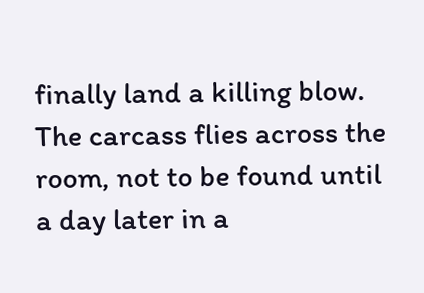finally land a killing blow. The carcass flies across the room, not to be found until a day later in a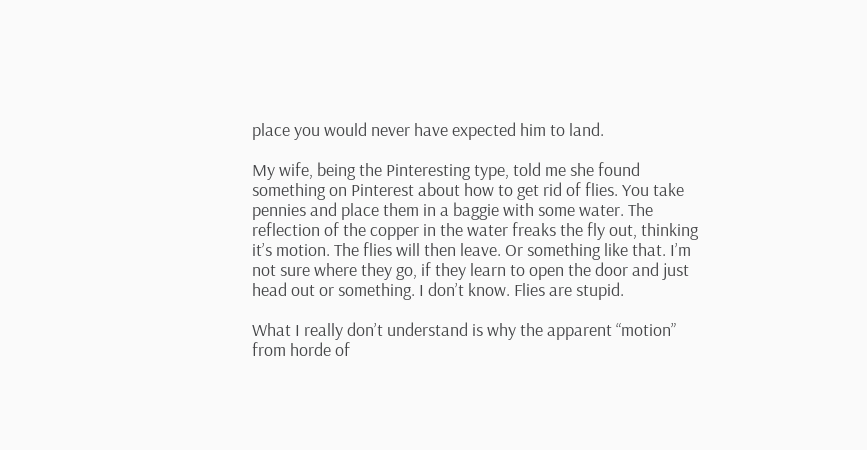place you would never have expected him to land.

My wife, being the Pinteresting type, told me she found something on Pinterest about how to get rid of flies. You take pennies and place them in a baggie with some water. The reflection of the copper in the water freaks the fly out, thinking it’s motion. The flies will then leave. Or something like that. I’m not sure where they go, if they learn to open the door and just head out or something. I don’t know. Flies are stupid.

What I really don’t understand is why the apparent “motion” from horde of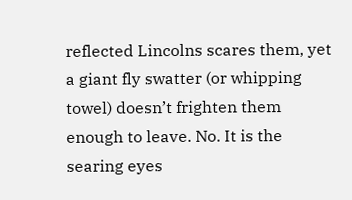reflected Lincolns scares them, yet a giant fly swatter (or whipping towel) doesn’t frighten them enough to leave. No. It is the searing eyes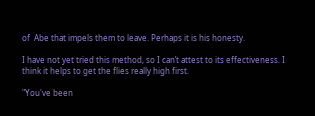of  Abe that impels them to leave. Perhaps it is his honesty.

I have not yet tried this method, so I can’t attest to its effectiveness. I think it helps to get the flies really high first.

"You've been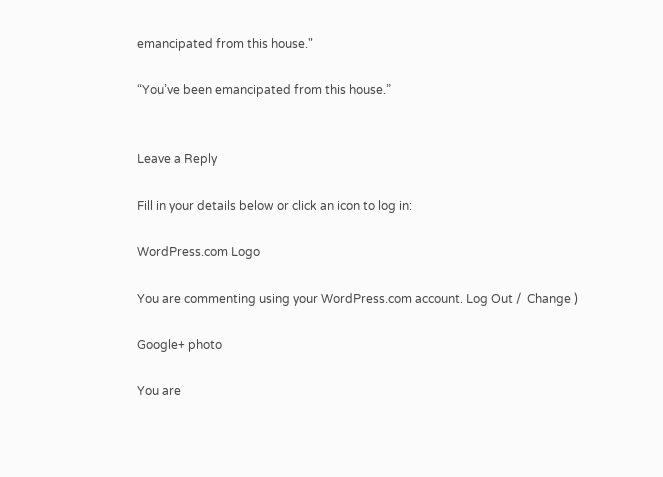emancipated from this house."

“You’ve been emancipated from this house.”


Leave a Reply

Fill in your details below or click an icon to log in:

WordPress.com Logo

You are commenting using your WordPress.com account. Log Out /  Change )

Google+ photo

You are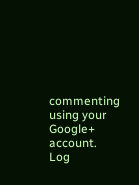commenting using your Google+ account. Log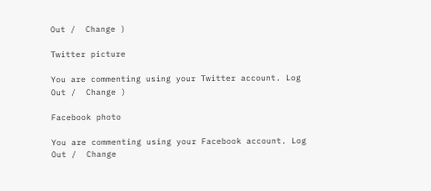Out /  Change )

Twitter picture

You are commenting using your Twitter account. Log Out /  Change )

Facebook photo

You are commenting using your Facebook account. Log Out /  Change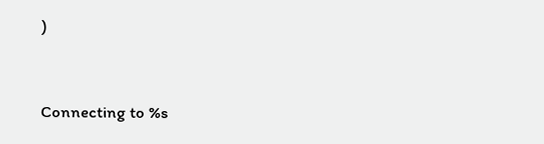)


Connecting to %s